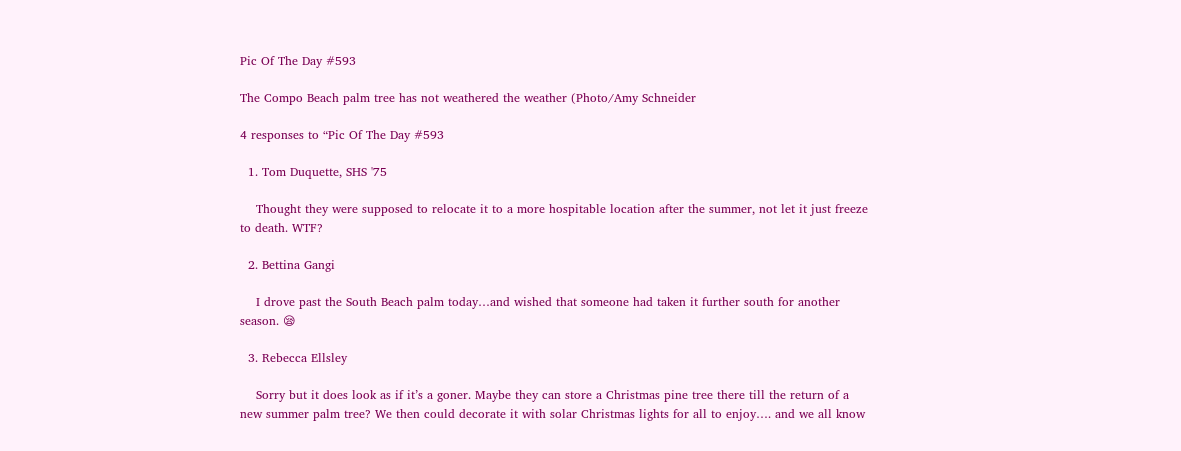Pic Of The Day #593

The Compo Beach palm tree has not weathered the weather (Photo/Amy Schneider

4 responses to “Pic Of The Day #593

  1. Tom Duquette, SHS '75

    Thought they were supposed to relocate it to a more hospitable location after the summer, not let it just freeze to death. WTF?

  2. Bettina Gangi

    I drove past the South Beach palm today…and wished that someone had taken it further south for another season. 😪

  3. Rebecca Ellsley

    Sorry but it does look as if it’s a goner. Maybe they can store a Christmas pine tree there till the return of a new summer palm tree? We then could decorate it with solar Christmas lights for all to enjoy…. and we all know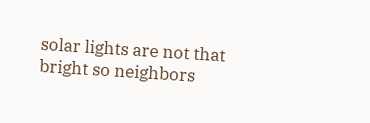solar lights are not that bright so neighbors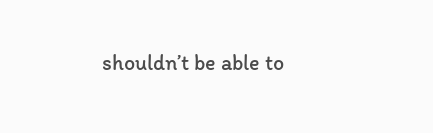shouldn’t be able to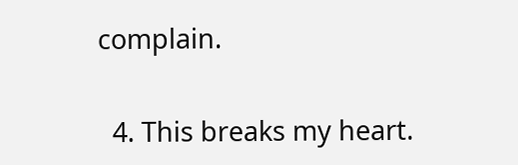complain.

  4. This breaks my heart.